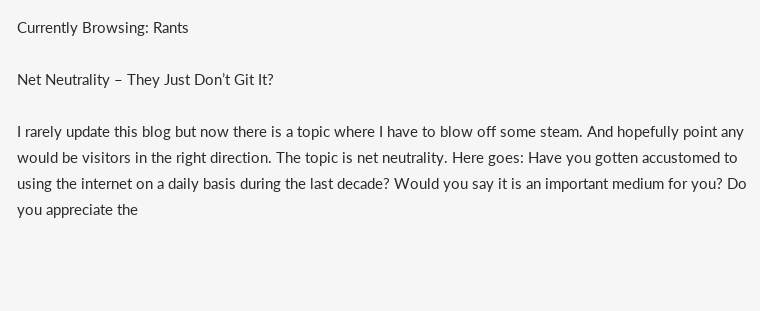Currently Browsing: Rants

Net Neutrality – They Just Don’t Git It?

I rarely update this blog but now there is a topic where I have to blow off some steam. And hopefully point any would be visitors in the right direction. The topic is net neutrality. Here goes: Have you gotten accustomed to using the internet on a daily basis during the last decade? Would you say it is an important medium for you? Do you appreciate the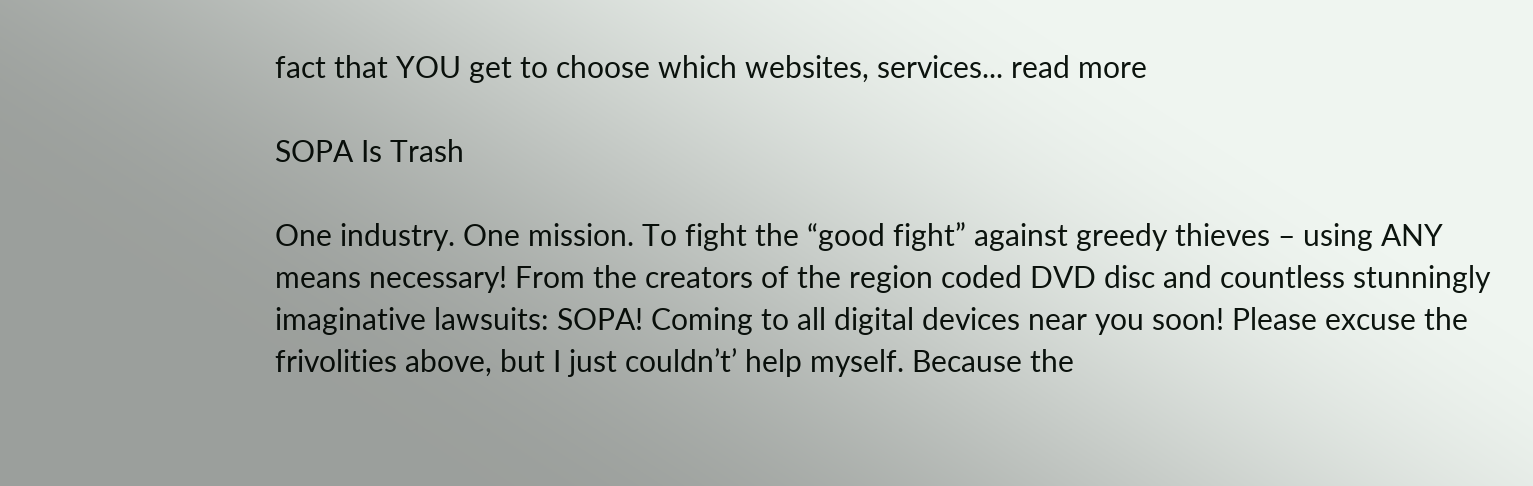fact that YOU get to choose which websites, services... read more

SOPA Is Trash

One industry. One mission. To fight the “good fight” against greedy thieves – using ANY means necessary! From the creators of the region coded DVD disc and countless stunningly imaginative lawsuits: SOPA! Coming to all digital devices near you soon! Please excuse the frivolities above, but I just couldn’t’ help myself. Because the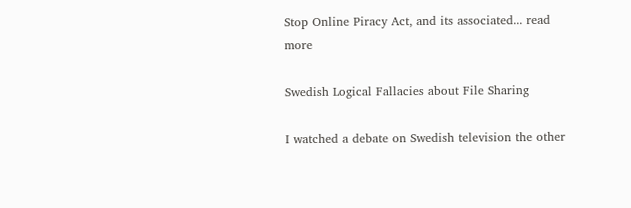Stop Online Piracy Act, and its associated... read more

Swedish Logical Fallacies about File Sharing

I watched a debate on Swedish television the other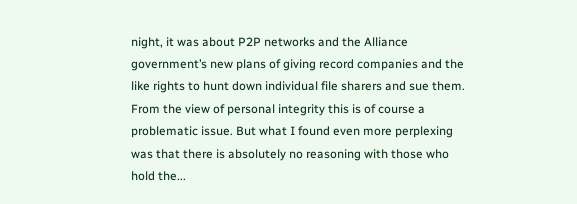night, it was about P2P networks and the Alliance government’s new plans of giving record companies and the like rights to hunt down individual file sharers and sue them. From the view of personal integrity this is of course a problematic issue. But what I found even more perplexing was that there is absolutely no reasoning with those who hold the...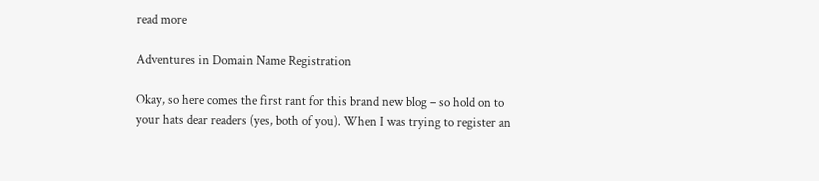read more

Adventures in Domain Name Registration

Okay, so here comes the first rant for this brand new blog – so hold on to your hats dear readers (yes, both of you). When I was trying to register an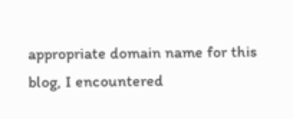appropriate domain name for this blog, I encountered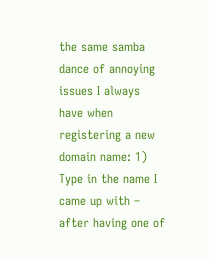the same samba dance of annoying issues I always have when registering a new domain name: 1) Type in the name I came up with – after having one of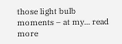those light bulb moments – at my... read more